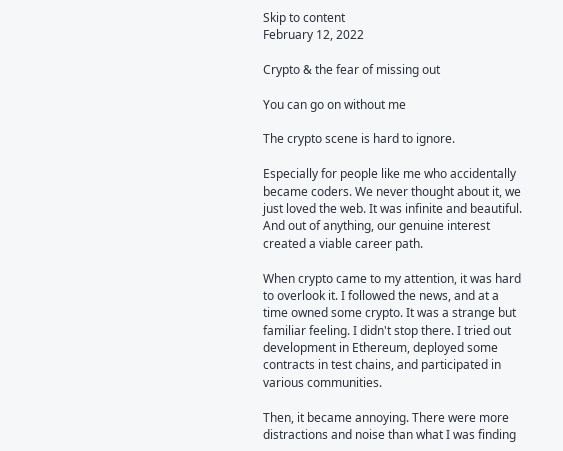Skip to content
February 12, 2022

Crypto & the fear of missing out

You can go on without me

The crypto scene is hard to ignore.

Especially for people like me who accidentally became coders. We never thought about it, we just loved the web. It was infinite and beautiful. And out of anything, our genuine interest created a viable career path.

When crypto came to my attention, it was hard to overlook it. I followed the news, and at a time owned some crypto. It was a strange but familiar feeling. I didn't stop there. I tried out development in Ethereum, deployed some contracts in test chains, and participated in various communities.

Then, it became annoying. There were more distractions and noise than what I was finding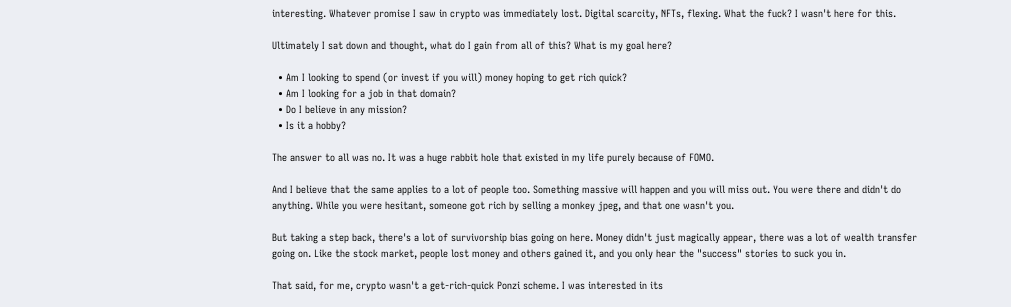interesting. Whatever promise I saw in crypto was immediately lost. Digital scarcity, NFTs, flexing. What the fuck? I wasn't here for this.

Ultimately I sat down and thought, what do I gain from all of this? What is my goal here?

  • Am I looking to spend (or invest if you will) money hoping to get rich quick?
  • Am I looking for a job in that domain?
  • Do I believe in any mission?
  • Is it a hobby?

The answer to all was no. It was a huge rabbit hole that existed in my life purely because of FOMO.

And I believe that the same applies to a lot of people too. Something massive will happen and you will miss out. You were there and didn't do anything. While you were hesitant, someone got rich by selling a monkey jpeg, and that one wasn't you.

But taking a step back, there's a lot of survivorship bias going on here. Money didn't just magically appear, there was a lot of wealth transfer going on. Like the stock market, people lost money and others gained it, and you only hear the "success" stories to suck you in.

That said, for me, crypto wasn't a get-rich-quick Ponzi scheme. I was interested in its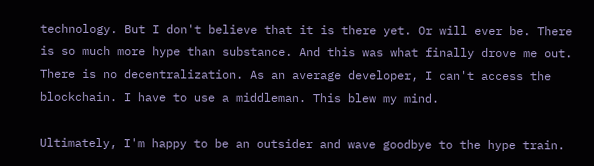technology. But I don't believe that it is there yet. Or will ever be. There is so much more hype than substance. And this was what finally drove me out. There is no decentralization. As an average developer, I can't access the blockchain. I have to use a middleman. This blew my mind.

Ultimately, I'm happy to be an outsider and wave goodbye to the hype train.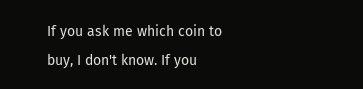If you ask me which coin to buy, I don't know. If you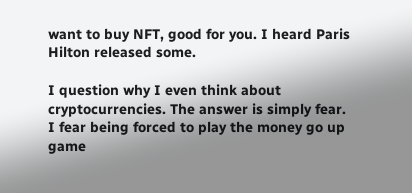want to buy NFT, good for you. I heard Paris Hilton released some.

I question why I even think about cryptocurrencies. The answer is simply fear. I fear being forced to play the money go up game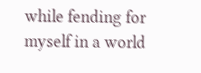while fending for myself in a world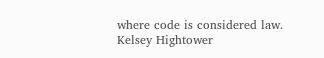where code is considered law.
Kelsey Hightower